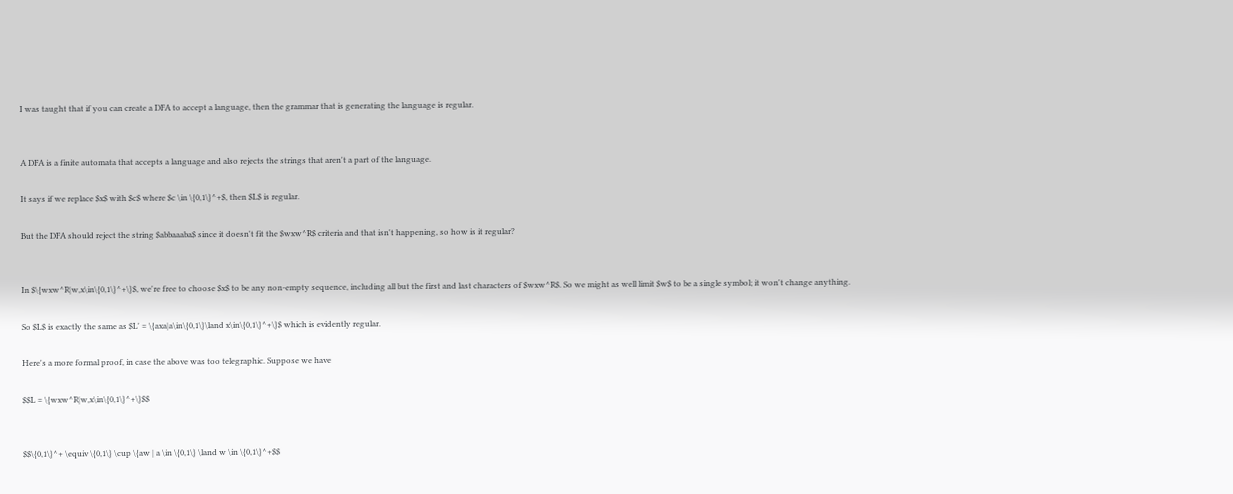I was taught that if you can create a DFA to accept a language, then the grammar that is generating the language is regular.


A DFA is a finite automata that accepts a language and also rejects the strings that aren't a part of the language.

It says if we replace $x$ with $c$ where $c \in \{0,1\}^+$, then $L$ is regular.

But the DFA should reject the string $abbaaaba$ since it doesn't fit the $wxw^R$ criteria and that isn't happening, so how is it regular?


In $\{wxw^R|w,x\in\{0,1\}^+\}$, we're free to choose $x$ to be any non-empty sequence, including all but the first and last characters of $wxw^R$. So we might as well limit $w$ to be a single symbol; it won't change anything.

So $L$ is exactly the same as $L' = \{axa|a\in\{0,1\}\land x\in\{0,1\}^+\}$ which is evidently regular.

Here's a more formal proof, in case the above was too telegraphic. Suppose we have

$$L = \{wxw^R|w,x\in\{0,1\}^+\}$$


$$\{0,1\}^+ \equiv \{0,1\} \cup \{aw | a \in \{0,1\} \land w \in \{0,1\}^+$$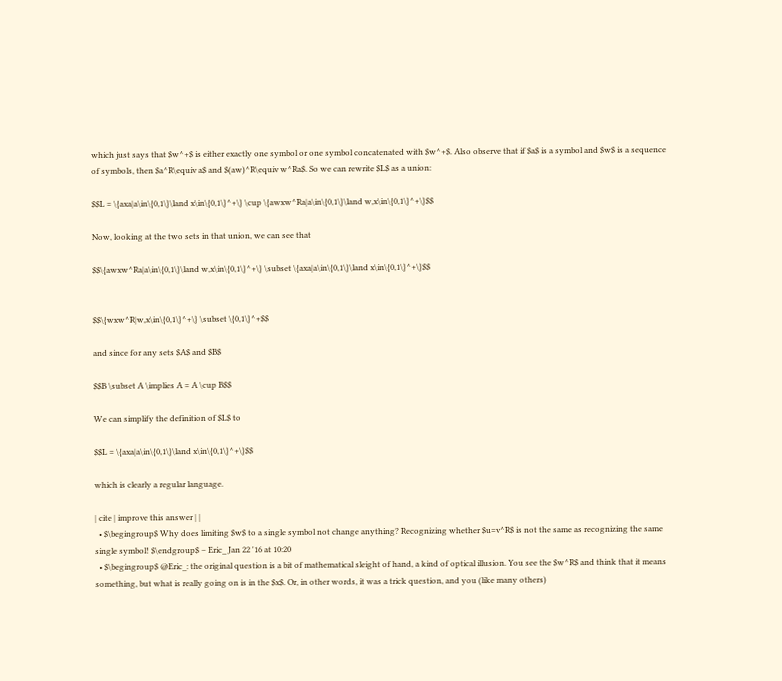which just says that $w^+$ is either exactly one symbol or one symbol concatenated with $w^+$. Also observe that if $a$ is a symbol and $w$ is a sequence of symbols, then $a^R\equiv a$ and $(aw)^R\equiv w^Ra$. So we can rewrite $L$ as a union:

$$L = \{axa|a\in\{0,1\}\land x\in\{0,1\}^+\} \cup \{awxw^Ra|a\in\{0,1\}\land w,x\in\{0,1\}^+\}$$

Now, looking at the two sets in that union, we can see that

$$\{awxw^Ra|a\in\{0,1\}\land w,x\in\{0,1\}^+\} \subset \{axa|a\in\{0,1\}\land x\in\{0,1\}^+\}$$


$$\{wxw^R|w,x\in\{0,1\}^+\} \subset \{0,1\}^+$$

and since for any sets $A$ and $B$

$$B \subset A \implies A = A \cup B$$

We can simplify the definition of $L$ to

$$L = \{axa|a\in\{0,1\}\land x\in\{0,1\}^+\}$$

which is clearly a regular language.

| cite | improve this answer | |
  • $\begingroup$ Why does limiting $w$ to a single symbol not change anything? Recognizing whether $u=v^R$ is not the same as recognizing the same single symbol! $\endgroup$ – Eric_ Jan 22 '16 at 10:20
  • $\begingroup$ @Eric_: the original question is a bit of mathematical sleight of hand, a kind of optical illusion. You see the $w^R$ and think that it means something, but what is really going on is in the $x$. Or, in other words, it was a trick question, and you (like many others)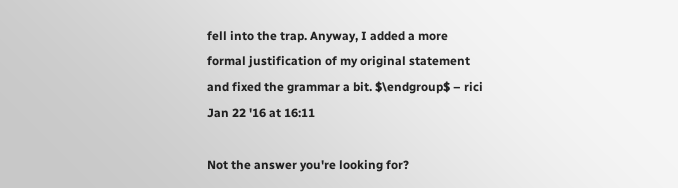fell into the trap. Anyway, I added a more formal justification of my original statement and fixed the grammar a bit. $\endgroup$ – rici Jan 22 '16 at 16:11

Not the answer you're looking for?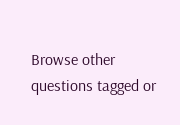Browse other questions tagged or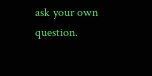ask your own question.